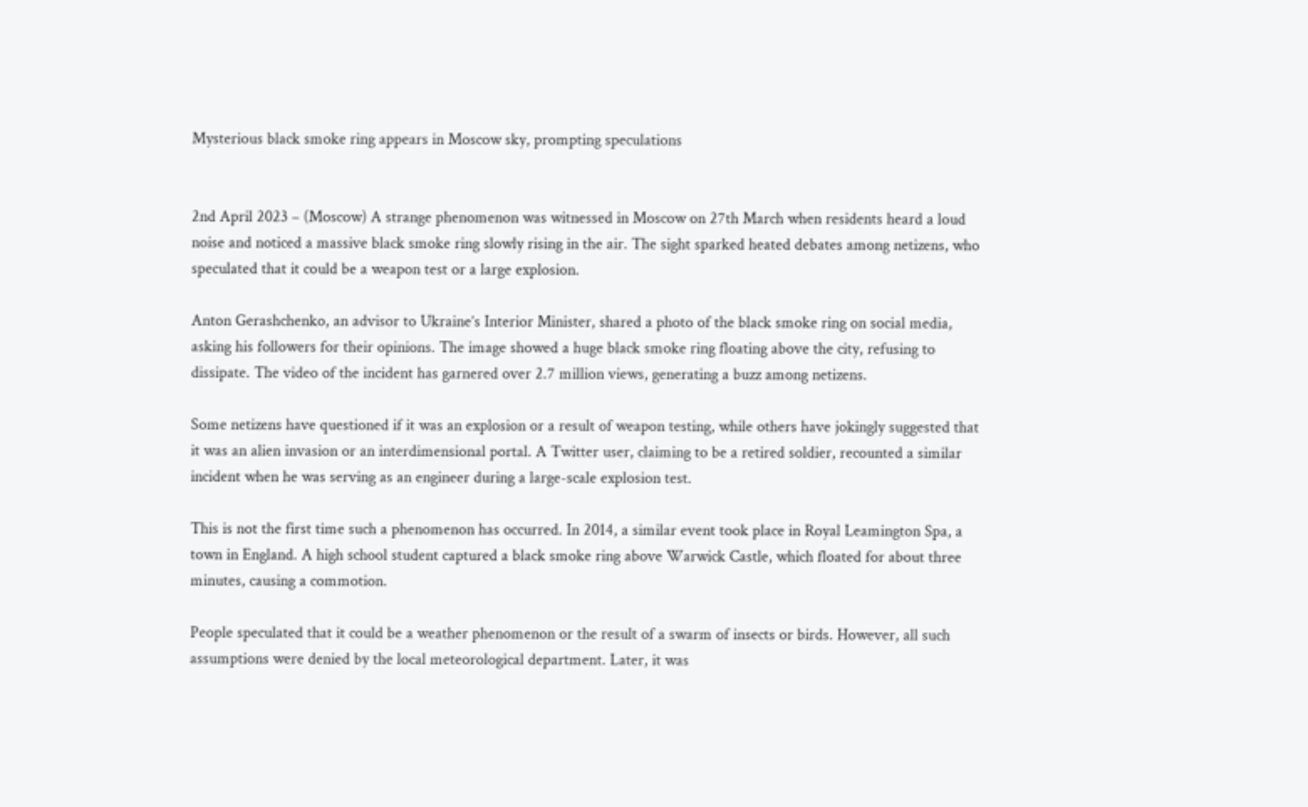Mysterious black smoke ring appears in Moscow sky, prompting speculations


2nd April 2023 – (Moscow) A strange phenomenon was witnessed in Moscow on 27th March when residents heard a loud noise and noticed a massive black smoke ring slowly rising in the air. The sight sparked heated debates among netizens, who speculated that it could be a weapon test or a large explosion.

Anton Gerashchenko, an advisor to Ukraine’s Interior Minister, shared a photo of the black smoke ring on social media, asking his followers for their opinions. The image showed a huge black smoke ring floating above the city, refusing to dissipate. The video of the incident has garnered over 2.7 million views, generating a buzz among netizens.

Some netizens have questioned if it was an explosion or a result of weapon testing, while others have jokingly suggested that it was an alien invasion or an interdimensional portal. A Twitter user, claiming to be a retired soldier, recounted a similar incident when he was serving as an engineer during a large-scale explosion test.

This is not the first time such a phenomenon has occurred. In 2014, a similar event took place in Royal Leamington Spa, a town in England. A high school student captured a black smoke ring above Warwick Castle, which floated for about three minutes, causing a commotion.

People speculated that it could be a weather phenomenon or the result of a swarm of insects or birds. However, all such assumptions were denied by the local meteorological department. Later, it was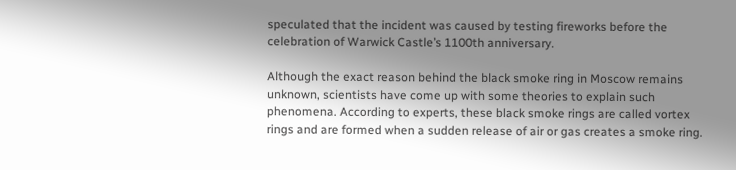speculated that the incident was caused by testing fireworks before the celebration of Warwick Castle’s 1100th anniversary.

Although the exact reason behind the black smoke ring in Moscow remains unknown, scientists have come up with some theories to explain such phenomena. According to experts, these black smoke rings are called vortex rings and are formed when a sudden release of air or gas creates a smoke ring.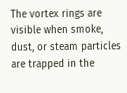The vortex rings are visible when smoke, dust, or steam particles are trapped in the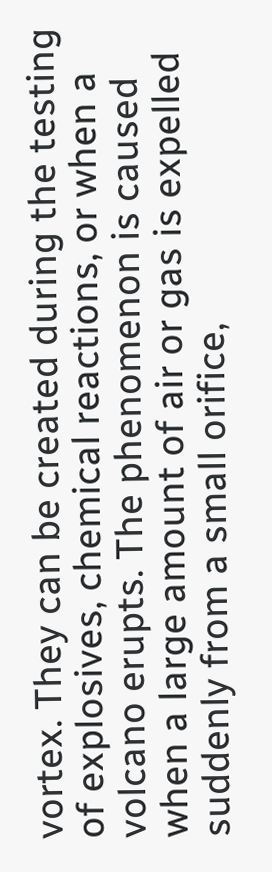vortex. They can be created during the testing of explosives, chemical reactions, or when a volcano erupts. The phenomenon is caused when a large amount of air or gas is expelled suddenly from a small orifice,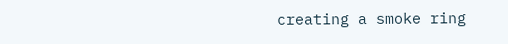creating a smoke ring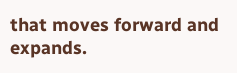that moves forward and expands.